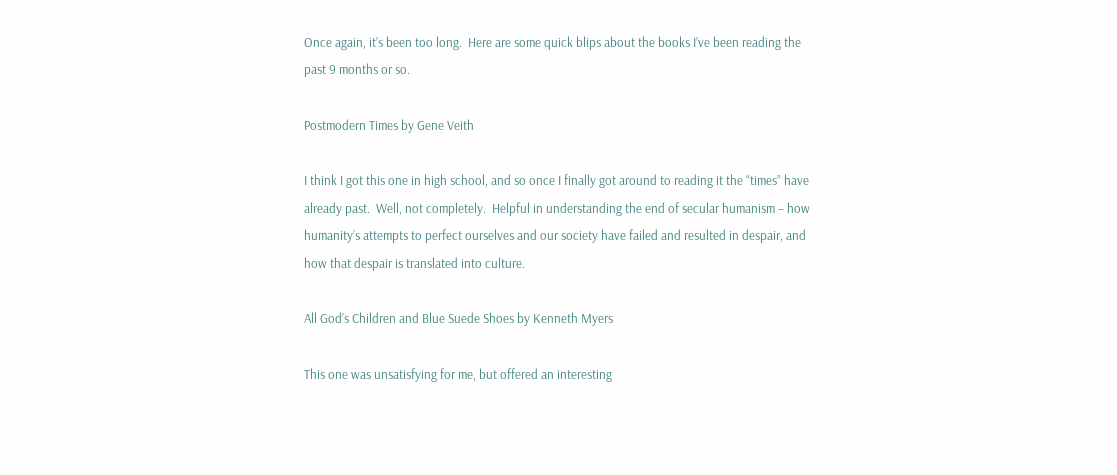Once again, it’s been too long.  Here are some quick blips about the books I’ve been reading the past 9 months or so.

Postmodern Times by Gene Veith

I think I got this one in high school, and so once I finally got around to reading it the “times” have already past.  Well, not completely.  Helpful in understanding the end of secular humanism – how humanity’s attempts to perfect ourselves and our society have failed and resulted in despair, and how that despair is translated into culture.

All God’s Children and Blue Suede Shoes by Kenneth Myers

This one was unsatisfying for me, but offered an interesting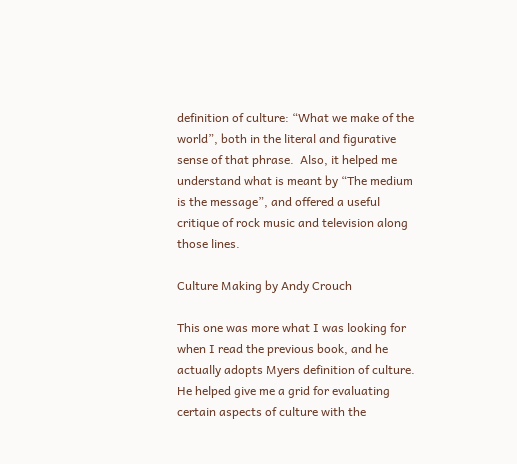definition of culture: “What we make of the world”, both in the literal and figurative sense of that phrase.  Also, it helped me understand what is meant by “The medium is the message”, and offered a useful critique of rock music and television along those lines.

Culture Making by Andy Crouch

This one was more what I was looking for when I read the previous book, and he actually adopts Myers definition of culture.  He helped give me a grid for evaluating certain aspects of culture with the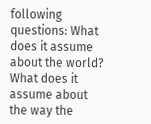following questions: What does it assume about the world?  What does it assume about the way the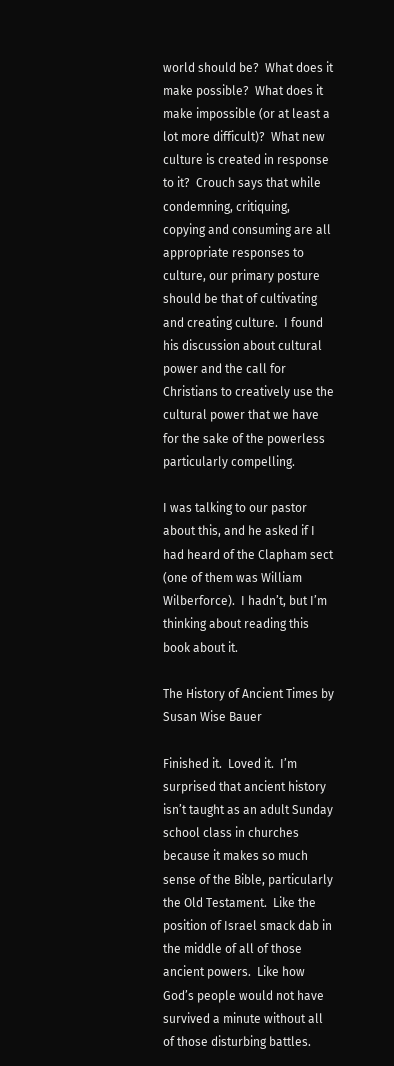world should be?  What does it make possible?  What does it make impossible (or at least a lot more difficult)?  What new culture is created in response to it?  Crouch says that while condemning, critiquing, copying and consuming are all appropriate responses to culture, our primary posture should be that of cultivating and creating culture.  I found his discussion about cultural power and the call for Christians to creatively use the cultural power that we have for the sake of the powerless particularly compelling.

I was talking to our pastor about this, and he asked if I had heard of the Clapham sect (one of them was William Wilberforce).  I hadn’t, but I’m thinking about reading this book about it.

The History of Ancient Times by Susan Wise Bauer

Finished it.  Loved it.  I’m surprised that ancient history isn’t taught as an adult Sunday school class in churches because it makes so much sense of the Bible, particularly the Old Testament.  Like the position of Israel smack dab in the middle of all of those ancient powers.  Like how God’s people would not have survived a minute without all of those disturbing battles.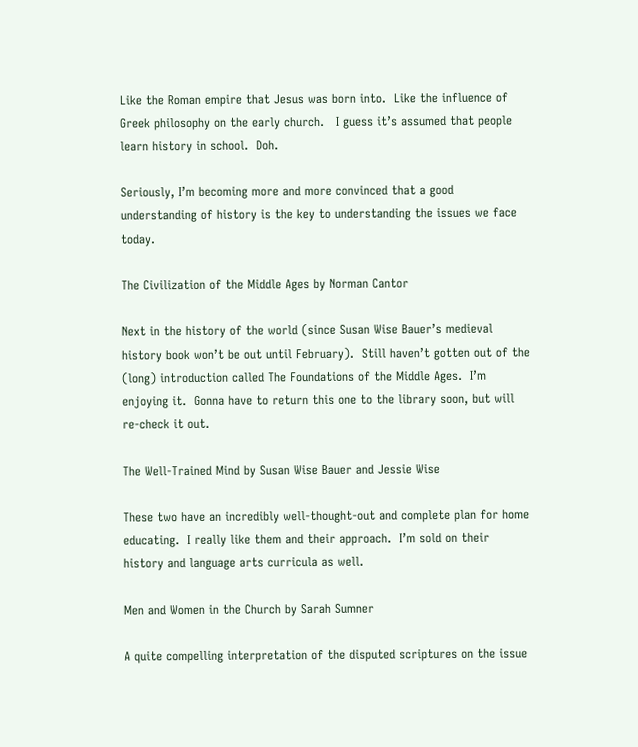Like the Roman empire that Jesus was born into.  Like the influence of Greek philosophy on the early church.   I guess it’s assumed that people learn history in school.  Doh.

Seriously, I’m becoming more and more convinced that a good understanding of history is the key to understanding the issues we face today.

The Civilization of the Middle Ages by Norman Cantor

Next in the history of the world (since Susan Wise Bauer’s medieval history book won’t be out until February).  Still haven’t gotten out of the (long) introduction called The Foundations of the Middle Ages.  I’m enjoying it.  Gonna have to return this one to the library soon, but will re-check it out.

The Well-Trained Mind by Susan Wise Bauer and Jessie Wise

These two have an incredibly well-thought-out and complete plan for home educating.  I really like them and their approach.  I’m sold on their history and language arts curricula as well.

Men and Women in the Church by Sarah Sumner

A quite compelling interpretation of the disputed scriptures on the issue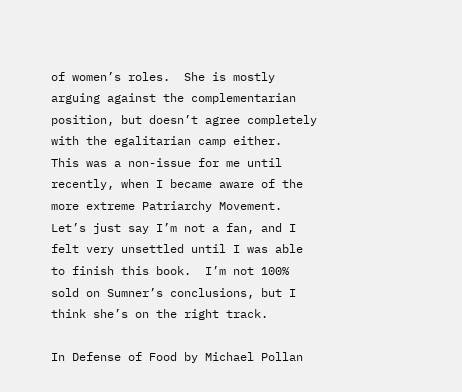of women’s roles.  She is mostly arguing against the complementarian position, but doesn’t agree completely with the egalitarian camp either.  This was a non-issue for me until recently, when I became aware of the more extreme Patriarchy Movement.  Let’s just say I’m not a fan, and I felt very unsettled until I was able to finish this book.  I’m not 100% sold on Sumner’s conclusions, but I think she’s on the right track.

In Defense of Food by Michael Pollan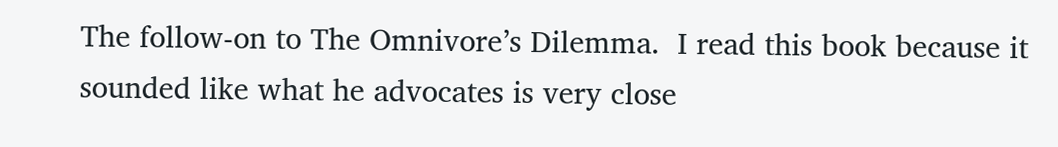The follow-on to The Omnivore’s Dilemma.  I read this book because it sounded like what he advocates is very close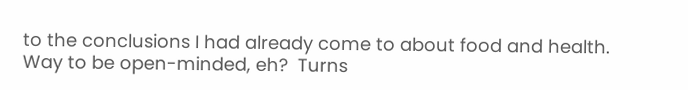to the conclusions I had already come to about food and health.  Way to be open-minded, eh?  Turns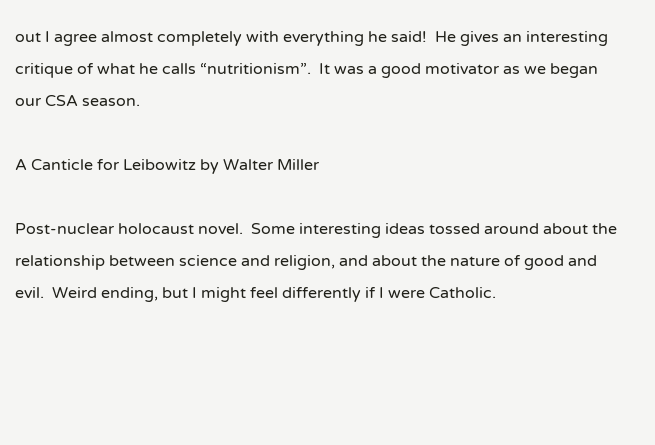out I agree almost completely with everything he said!  He gives an interesting critique of what he calls “nutritionism”.  It was a good motivator as we began our CSA season.

A Canticle for Leibowitz by Walter Miller

Post-nuclear holocaust novel.  Some interesting ideas tossed around about the relationship between science and religion, and about the nature of good and evil.  Weird ending, but I might feel differently if I were Catholic.